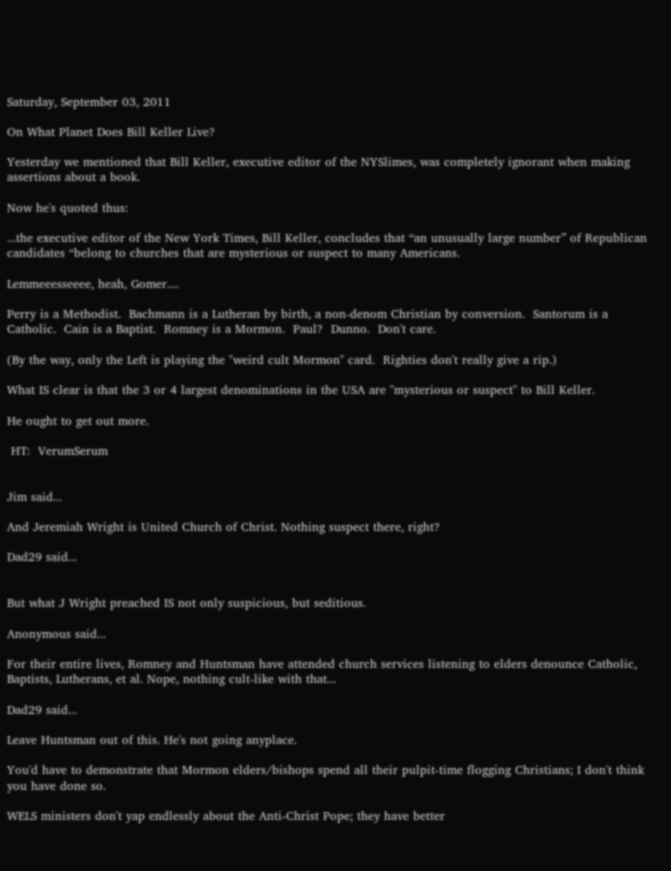Saturday, September 03, 2011

On What Planet Does Bill Keller Live?

Yesterday we mentioned that Bill Keller, executive editor of the NYSlimes, was completely ignorant when making assertions about a book.

Now he's quoted thus:

...the executive editor of the New York Times, Bill Keller, concludes that “an unusually large number” of Republican candidates “belong to churches that are mysterious or suspect to many Americans.

Lemmeeesseeee, heah, Gomer....

Perry is a Methodist.  Bachmann is a Lutheran by birth, a non-denom Christian by conversion.  Santorum is a Catholic.  Cain is a Baptist.  Romney is a Mormon.  Paul?  Dunno.  Don't care.

(By the way, only the Left is playing the "weird cult Mormon" card.  Righties don't really give a rip.)

What IS clear is that the 3 or 4 largest denominations in the USA are "mysterious or suspect" to Bill Keller.

He ought to get out more.

 HT:  VerumSerum


Jim said...

And Jeremiah Wright is United Church of Christ. Nothing suspect there, right?

Dad29 said...


But what J Wright preached IS not only suspicious, but seditious.

Anonymous said...

For their entire lives, Romney and Huntsman have attended church services listening to elders denounce Catholic, Baptists, Lutherans, et al. Nope, nothing cult-like with that...

Dad29 said...

Leave Huntsman out of this. He's not going anyplace.

You'd have to demonstrate that Mormon elders/bishops spend all their pulpit-time flogging Christians; I don't think you have done so.

WELS ministers don't yap endlessly about the Anti-Christ Pope; they have better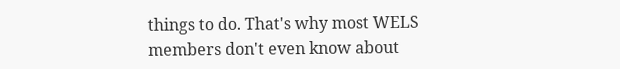things to do. That's why most WELS members don't even know about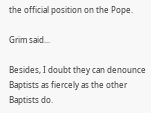the official position on the Pope.

Grim said...

Besides, I doubt they can denounce Baptists as fiercely as the other Baptists do.